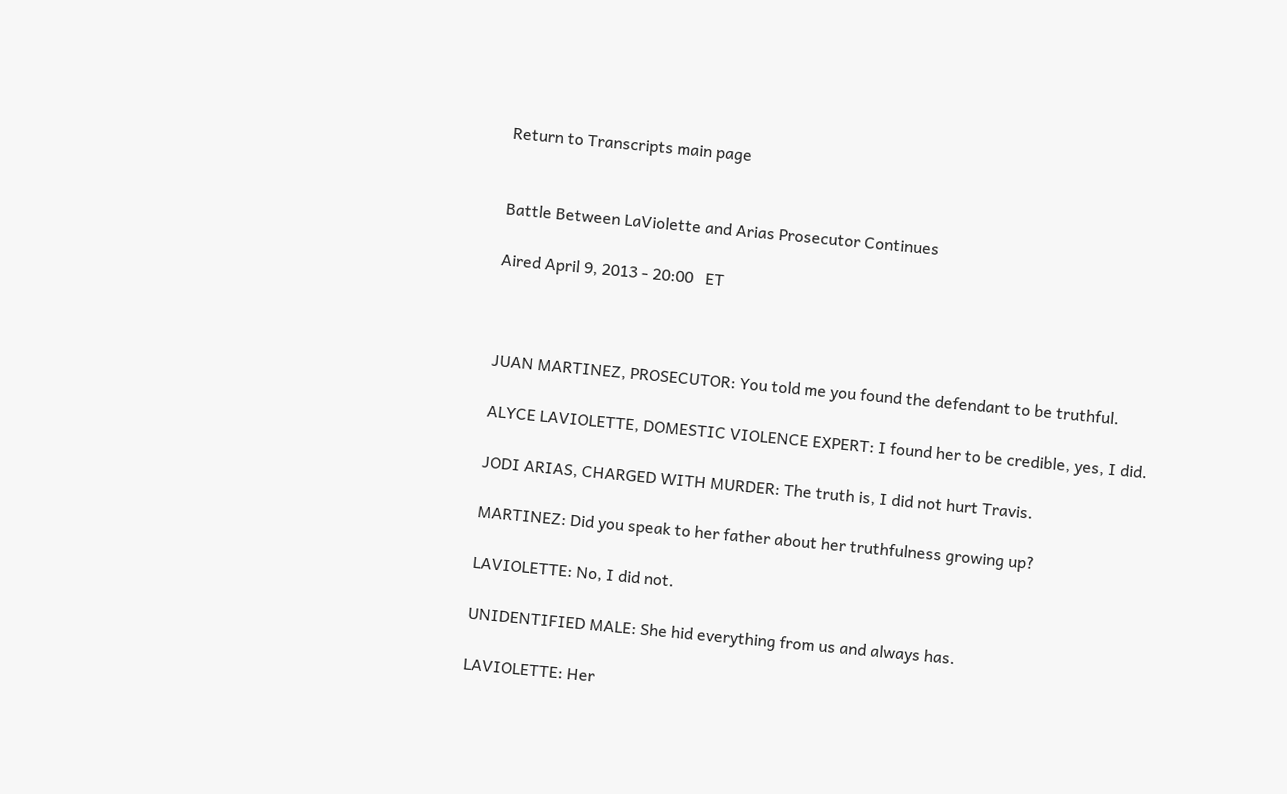Return to Transcripts main page


Battle Between LaViolette and Arias Prosecutor Continues

Aired April 9, 2013 - 20:00   ET



JUAN MARTINEZ, PROSECUTOR: You told me you found the defendant to be truthful.

ALYCE LAVIOLETTE, DOMESTIC VIOLENCE EXPERT: I found her to be credible, yes, I did.

JODI ARIAS, CHARGED WITH MURDER: The truth is, I did not hurt Travis.

MARTINEZ: Did you speak to her father about her truthfulness growing up?

LAVIOLETTE: No, I did not.

UNIDENTIFIED MALE: She hid everything from us and always has.

LAVIOLETTE: Her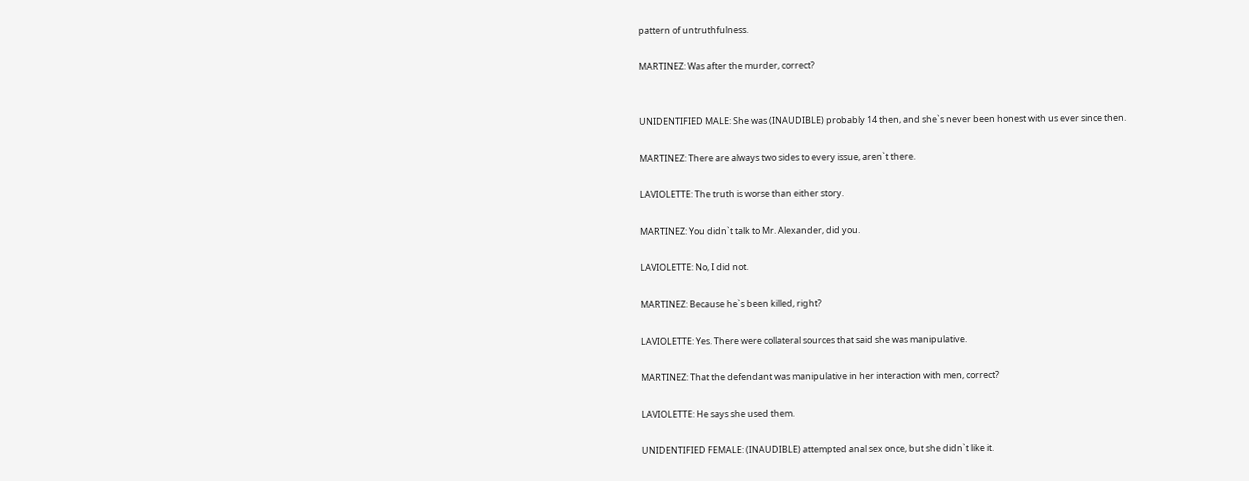pattern of untruthfulness.

MARTINEZ: Was after the murder, correct?


UNIDENTIFIED MALE: She was (INAUDIBLE) probably 14 then, and she`s never been honest with us ever since then.

MARTINEZ: There are always two sides to every issue, aren`t there.

LAVIOLETTE: The truth is worse than either story.

MARTINEZ: You didn`t talk to Mr. Alexander, did you.

LAVIOLETTE: No, I did not.

MARTINEZ: Because he`s been killed, right?

LAVIOLETTE: Yes. There were collateral sources that said she was manipulative.

MARTINEZ: That the defendant was manipulative in her interaction with men, correct?

LAVIOLETTE: He says she used them.

UNIDENTIFIED FEMALE: (INAUDIBLE) attempted anal sex once, but she didn`t like it.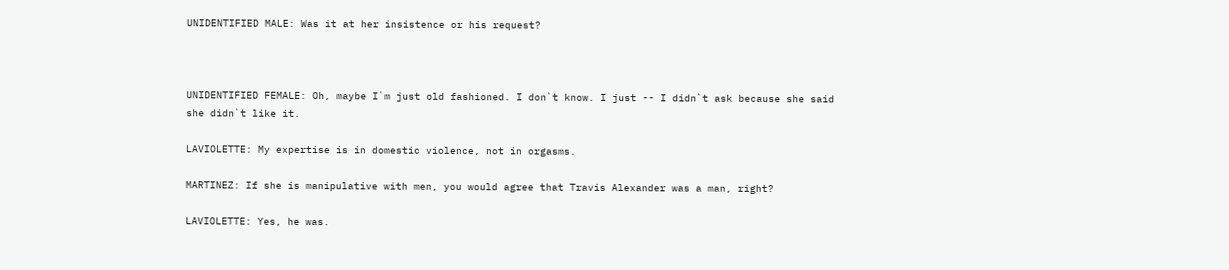UNIDENTIFIED MALE: Was it at her insistence or his request?



UNIDENTIFIED FEMALE: Oh, maybe I`m just old fashioned. I don`t know. I just -- I didn`t ask because she said she didn`t like it.

LAVIOLETTE: My expertise is in domestic violence, not in orgasms.

MARTINEZ: If she is manipulative with men, you would agree that Travis Alexander was a man, right?

LAVIOLETTE: Yes, he was.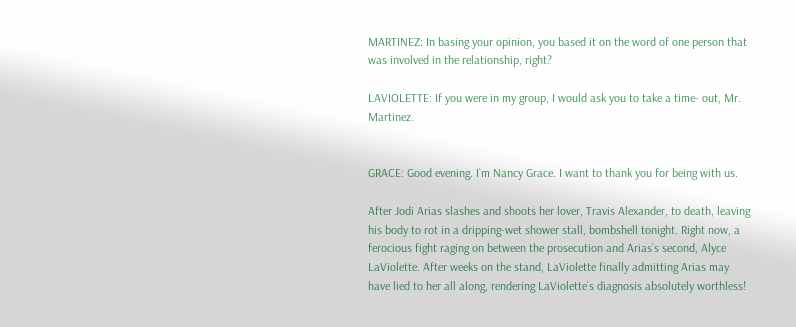MARTINEZ: In basing your opinion, you based it on the word of one person that was involved in the relationship, right?

LAVIOLETTE: If you were in my group, I would ask you to take a time- out, Mr. Martinez.


GRACE: Good evening. I`m Nancy Grace. I want to thank you for being with us.

After Jodi Arias slashes and shoots her lover, Travis Alexander, to death, leaving his body to rot in a dripping-wet shower stall, bombshell tonight. Right now, a ferocious fight raging on between the prosecution and Arias`s second, Alyce LaViolette. After weeks on the stand, LaViolette finally admitting Arias may have lied to her all along, rendering LaViolette`s diagnosis absolutely worthless!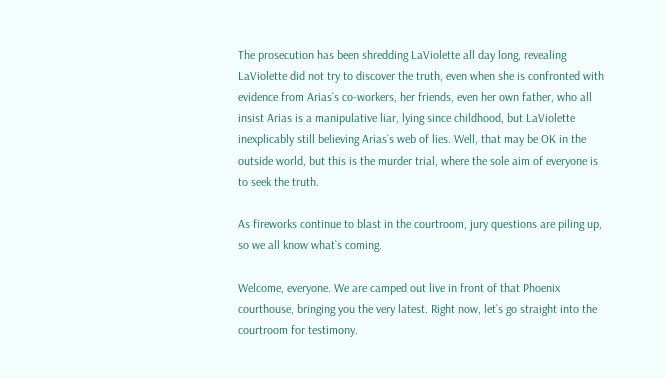The prosecution has been shredding LaViolette all day long, revealing LaViolette did not try to discover the truth, even when she is confronted with evidence from Arias`s co-workers, her friends, even her own father, who all insist Arias is a manipulative liar, lying since childhood, but LaViolette inexplicably still believing Arias`s web of lies. Well, that may be OK in the outside world, but this is the murder trial, where the sole aim of everyone is to seek the truth.

As fireworks continue to blast in the courtroom, jury questions are piling up, so we all know what`s coming.

Welcome, everyone. We are camped out live in front of that Phoenix courthouse, bringing you the very latest. Right now, let`s go straight into the courtroom for testimony.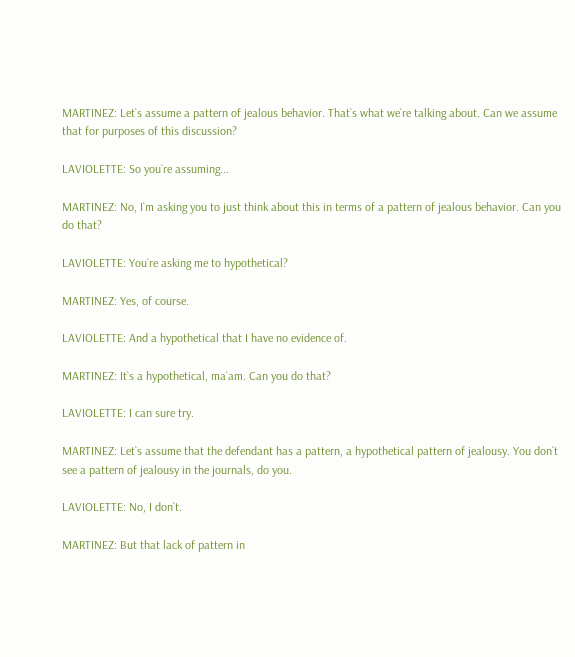MARTINEZ: Let`s assume a pattern of jealous behavior. That`s what we`re talking about. Can we assume that for purposes of this discussion?

LAVIOLETTE: So you`re assuming...

MARTINEZ: No, I`m asking you to just think about this in terms of a pattern of jealous behavior. Can you do that?

LAVIOLETTE: You`re asking me to hypothetical?

MARTINEZ: Yes, of course.

LAVIOLETTE: And a hypothetical that I have no evidence of.

MARTINEZ: It`s a hypothetical, ma`am. Can you do that?

LAVIOLETTE: I can sure try.

MARTINEZ: Let`s assume that the defendant has a pattern, a hypothetical pattern of jealousy. You don`t see a pattern of jealousy in the journals, do you.

LAVIOLETTE: No, I don`t.

MARTINEZ: But that lack of pattern in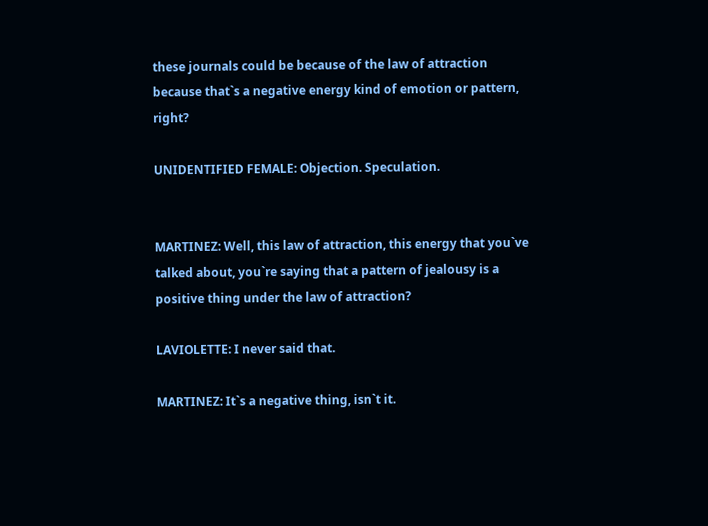these journals could be because of the law of attraction because that`s a negative energy kind of emotion or pattern, right?

UNIDENTIFIED FEMALE: Objection. Speculation.


MARTINEZ: Well, this law of attraction, this energy that you`ve talked about, you`re saying that a pattern of jealousy is a positive thing under the law of attraction?

LAVIOLETTE: I never said that.

MARTINEZ: It`s a negative thing, isn`t it.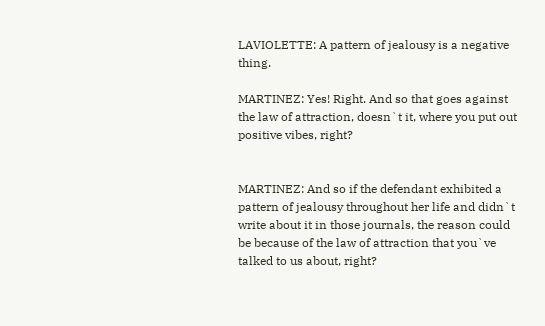LAVIOLETTE: A pattern of jealousy is a negative thing.

MARTINEZ: Yes! Right. And so that goes against the law of attraction, doesn`t it, where you put out positive vibes, right?


MARTINEZ: And so if the defendant exhibited a pattern of jealousy throughout her life and didn`t write about it in those journals, the reason could be because of the law of attraction that you`ve talked to us about, right?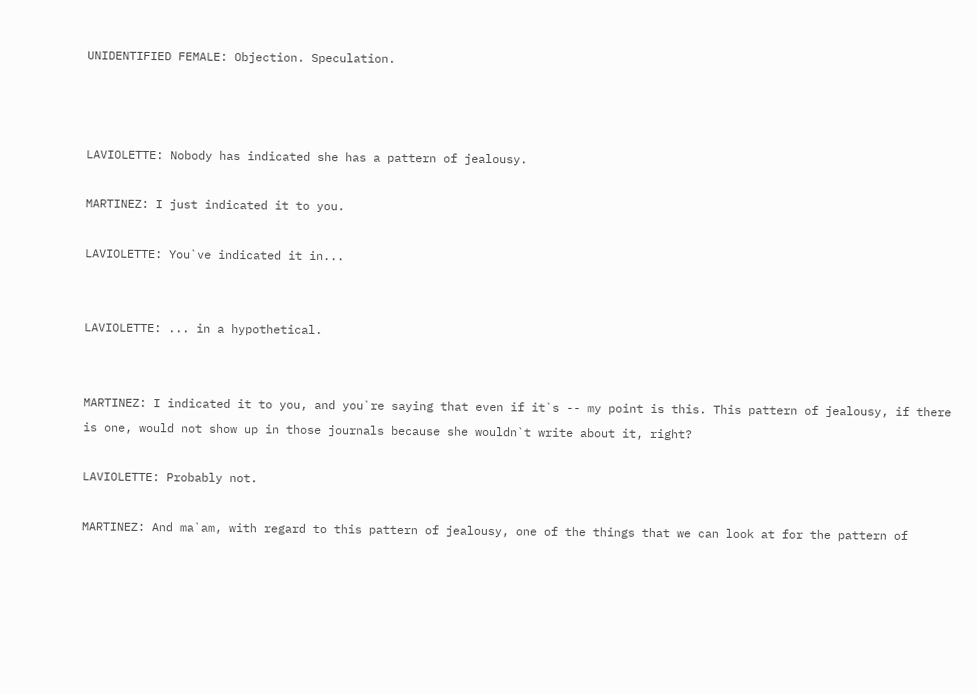UNIDENTIFIED FEMALE: Objection. Speculation.



LAVIOLETTE: Nobody has indicated she has a pattern of jealousy.

MARTINEZ: I just indicated it to you.

LAVIOLETTE: You`ve indicated it in...


LAVIOLETTE: ... in a hypothetical.


MARTINEZ: I indicated it to you, and you`re saying that even if it`s -- my point is this. This pattern of jealousy, if there is one, would not show up in those journals because she wouldn`t write about it, right?

LAVIOLETTE: Probably not.

MARTINEZ: And ma`am, with regard to this pattern of jealousy, one of the things that we can look at for the pattern of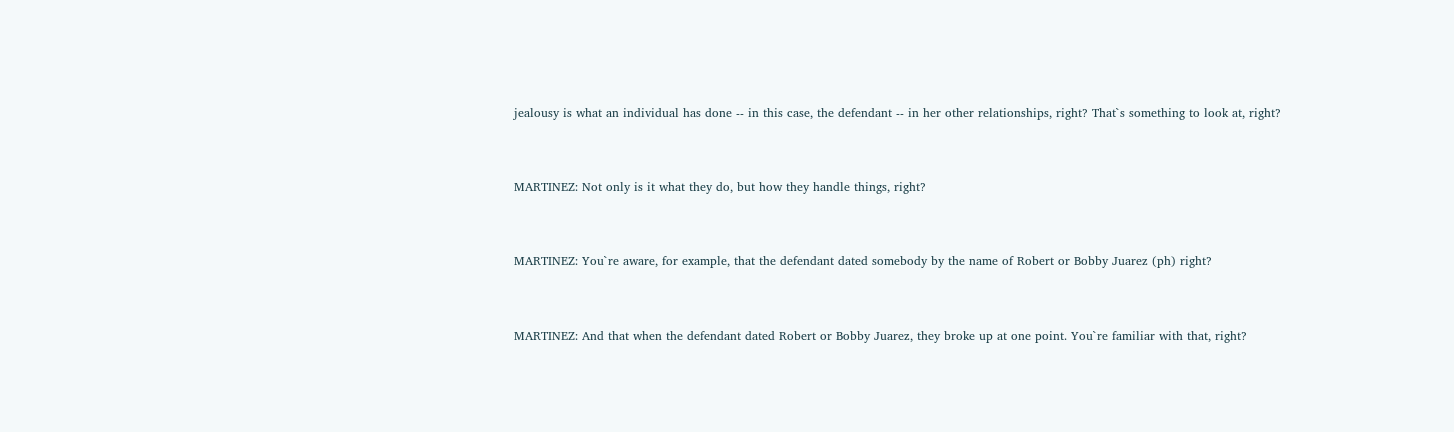jealousy is what an individual has done -- in this case, the defendant -- in her other relationships, right? That`s something to look at, right?


MARTINEZ: Not only is it what they do, but how they handle things, right?


MARTINEZ: You`re aware, for example, that the defendant dated somebody by the name of Robert or Bobby Juarez (ph) right?


MARTINEZ: And that when the defendant dated Robert or Bobby Juarez, they broke up at one point. You`re familiar with that, right?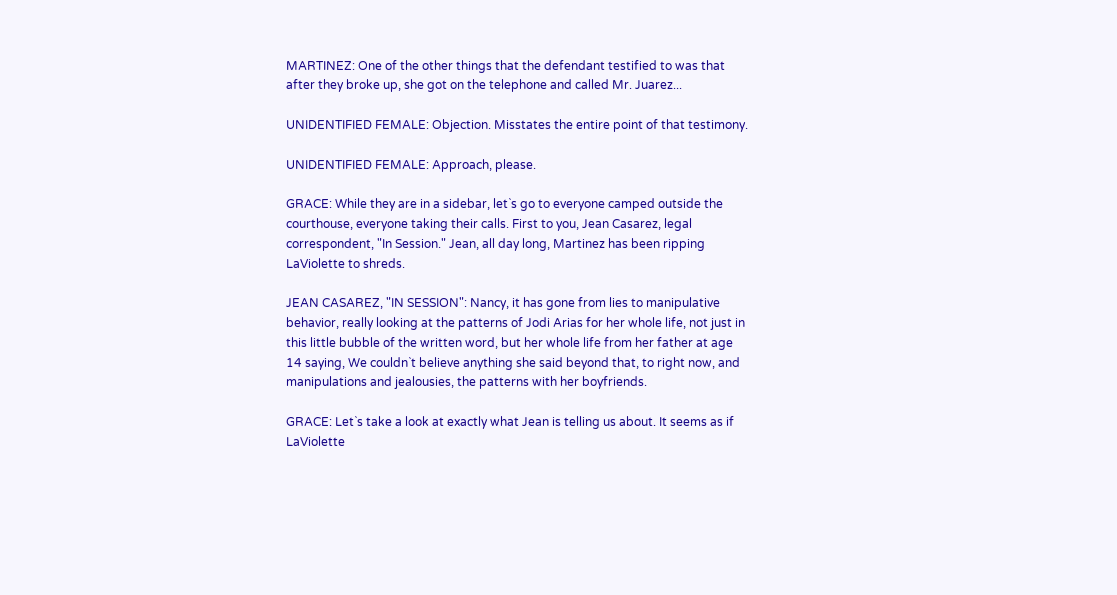MARTINEZ: One of the other things that the defendant testified to was that after they broke up, she got on the telephone and called Mr. Juarez...

UNIDENTIFIED FEMALE: Objection. Misstates the entire point of that testimony.

UNIDENTIFIED FEMALE: Approach, please.

GRACE: While they are in a sidebar, let`s go to everyone camped outside the courthouse, everyone taking their calls. First to you, Jean Casarez, legal correspondent, "In Session." Jean, all day long, Martinez has been ripping LaViolette to shreds.

JEAN CASAREZ, "IN SESSION": Nancy, it has gone from lies to manipulative behavior, really looking at the patterns of Jodi Arias for her whole life, not just in this little bubble of the written word, but her whole life from her father at age 14 saying, We couldn`t believe anything she said beyond that, to right now, and manipulations and jealousies, the patterns with her boyfriends.

GRACE: Let`s take a look at exactly what Jean is telling us about. It seems as if LaViolette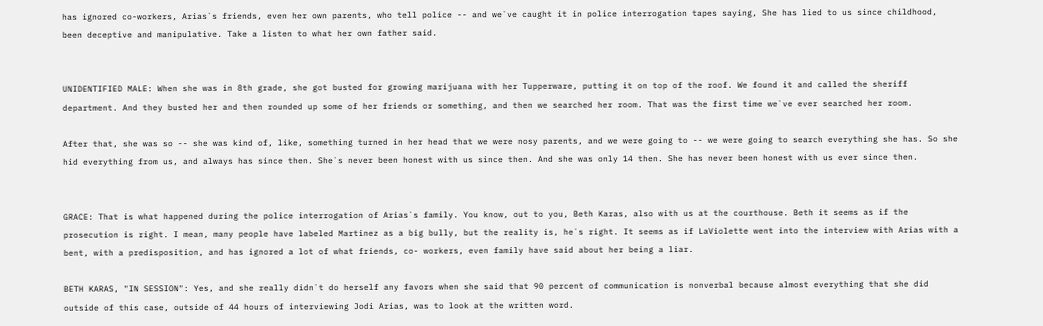has ignored co-workers, Arias`s friends, even her own parents, who tell police -- and we`ve caught it in police interrogation tapes saying, She has lied to us since childhood, been deceptive and manipulative. Take a listen to what her own father said.


UNIDENTIFIED MALE: When she was in 8th grade, she got busted for growing marijuana with her Tupperware, putting it on top of the roof. We found it and called the sheriff department. And they busted her and then rounded up some of her friends or something, and then we searched her room. That was the first time we`ve ever searched her room.

After that, she was so -- she was kind of, like, something turned in her head that we were nosy parents, and we were going to -- we were going to search everything she has. So she hid everything from us, and always has since then. She`s never been honest with us since then. And she was only 14 then. She has never been honest with us ever since then.


GRACE: That is what happened during the police interrogation of Arias`s family. You know, out to you, Beth Karas, also with us at the courthouse. Beth it seems as if the prosecution is right. I mean, many people have labeled Martinez as a big bully, but the reality is, he`s right. It seems as if LaViolette went into the interview with Arias with a bent, with a predisposition, and has ignored a lot of what friends, co- workers, even family have said about her being a liar.

BETH KARAS, "IN SESSION": Yes, and she really didn`t do herself any favors when she said that 90 percent of communication is nonverbal because almost everything that she did outside of this case, outside of 44 hours of interviewing Jodi Arias, was to look at the written word.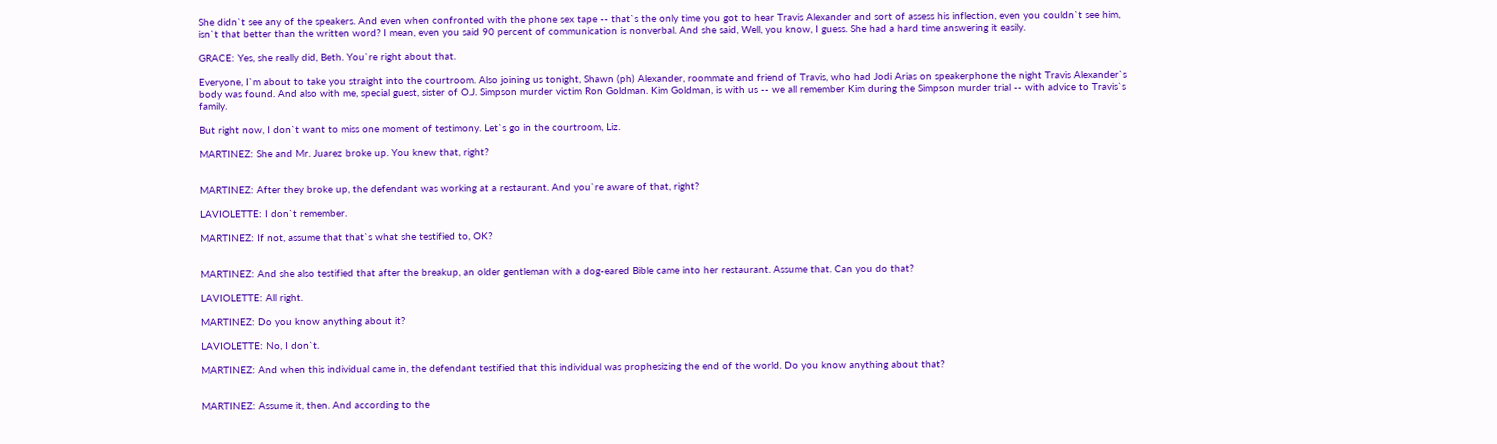She didn`t see any of the speakers. And even when confronted with the phone sex tape -- that`s the only time you got to hear Travis Alexander and sort of assess his inflection, even you couldn`t see him, isn`t that better than the written word? I mean, even you said 90 percent of communication is nonverbal. And she said, Well, you know, I guess. She had a hard time answering it easily.

GRACE: Yes, she really did, Beth. You`re right about that.

Everyone, I`m about to take you straight into the courtroom. Also joining us tonight, Shawn (ph) Alexander, roommate and friend of Travis, who had Jodi Arias on speakerphone the night Travis Alexander`s body was found. And also with me, special guest, sister of O.J. Simpson murder victim Ron Goldman. Kim Goldman, is with us -- we all remember Kim during the Simpson murder trial -- with advice to Travis`s family.

But right now, I don`t want to miss one moment of testimony. Let`s go in the courtroom, Liz.

MARTINEZ: She and Mr. Juarez broke up. You knew that, right?


MARTINEZ: After they broke up, the defendant was working at a restaurant. And you`re aware of that, right?

LAVIOLETTE: I don`t remember.

MARTINEZ: If not, assume that that`s what she testified to, OK?


MARTINEZ: And she also testified that after the breakup, an older gentleman with a dog-eared Bible came into her restaurant. Assume that. Can you do that?

LAVIOLETTE: All right.

MARTINEZ: Do you know anything about it?

LAVIOLETTE: No, I don`t.

MARTINEZ: And when this individual came in, the defendant testified that this individual was prophesizing the end of the world. Do you know anything about that?


MARTINEZ: Assume it, then. And according to the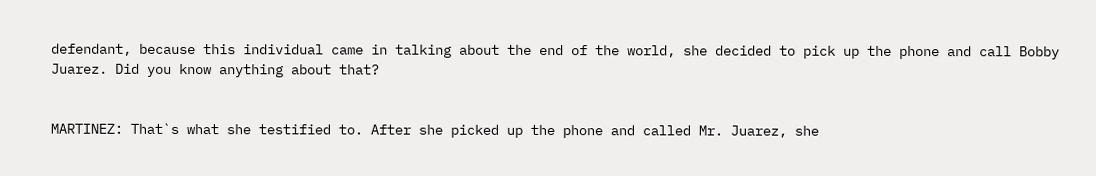defendant, because this individual came in talking about the end of the world, she decided to pick up the phone and call Bobby Juarez. Did you know anything about that?


MARTINEZ: That`s what she testified to. After she picked up the phone and called Mr. Juarez, she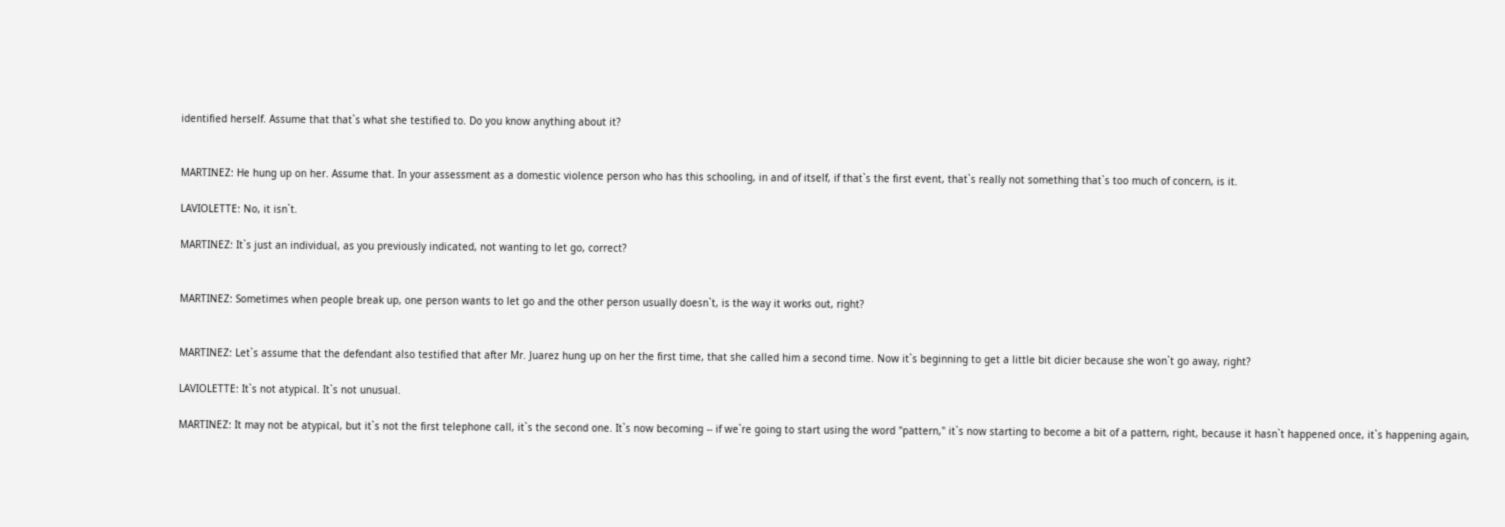identified herself. Assume that that`s what she testified to. Do you know anything about it?


MARTINEZ: He hung up on her. Assume that. In your assessment as a domestic violence person who has this schooling, in and of itself, if that`s the first event, that`s really not something that`s too much of concern, is it.

LAVIOLETTE: No, it isn`t.

MARTINEZ: It`s just an individual, as you previously indicated, not wanting to let go, correct?


MARTINEZ: Sometimes when people break up, one person wants to let go and the other person usually doesn`t, is the way it works out, right?


MARTINEZ: Let`s assume that the defendant also testified that after Mr. Juarez hung up on her the first time, that she called him a second time. Now it`s beginning to get a little bit dicier because she won`t go away, right?

LAVIOLETTE: It`s not atypical. It`s not unusual.

MARTINEZ: It may not be atypical, but it`s not the first telephone call, it`s the second one. It`s now becoming -- if we`re going to start using the word "pattern," it`s now starting to become a bit of a pattern, right, because it hasn`t happened once, it`s happening again,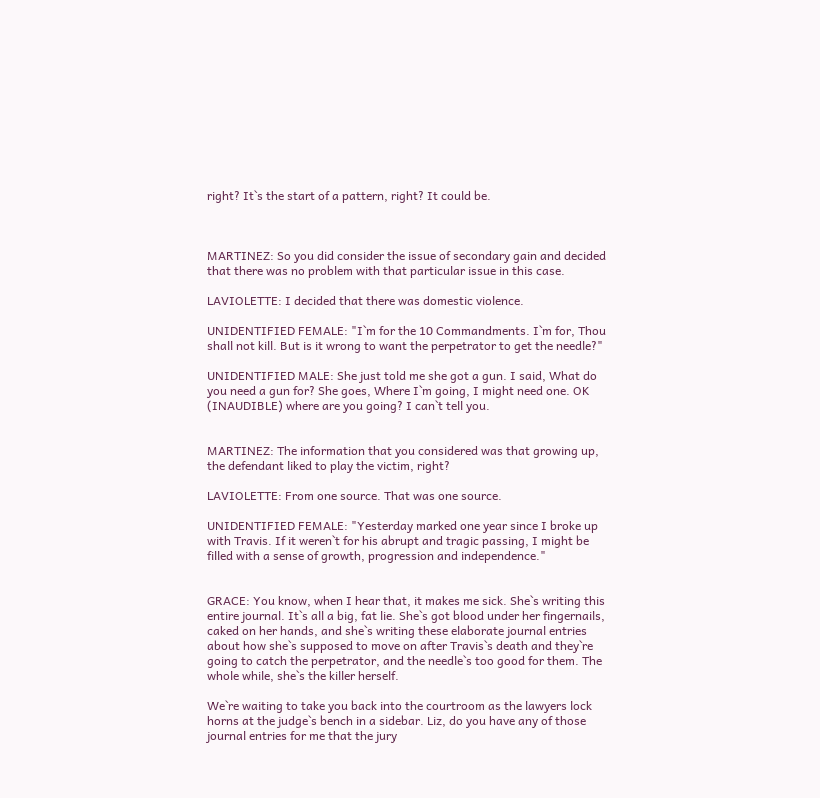right? It`s the start of a pattern, right? It could be.



MARTINEZ: So you did consider the issue of secondary gain and decided that there was no problem with that particular issue in this case.

LAVIOLETTE: I decided that there was domestic violence.

UNIDENTIFIED FEMALE: "I`m for the 10 Commandments. I`m for, Thou shall not kill. But is it wrong to want the perpetrator to get the needle?"

UNIDENTIFIED MALE: She just told me she got a gun. I said, What do you need a gun for? She goes, Where I`m going, I might need one. OK (INAUDIBLE) where are you going? I can`t tell you.


MARTINEZ: The information that you considered was that growing up, the defendant liked to play the victim, right?

LAVIOLETTE: From one source. That was one source.

UNIDENTIFIED FEMALE: "Yesterday marked one year since I broke up with Travis. If it weren`t for his abrupt and tragic passing, I might be filled with a sense of growth, progression and independence."


GRACE: You know, when I hear that, it makes me sick. She`s writing this entire journal. It`s all a big, fat lie. She`s got blood under her fingernails, caked on her hands, and she`s writing these elaborate journal entries about how she`s supposed to move on after Travis`s death and they`re going to catch the perpetrator, and the needle`s too good for them. The whole while, she`s the killer herself.

We`re waiting to take you back into the courtroom as the lawyers lock horns at the judge`s bench in a sidebar. Liz, do you have any of those journal entries for me that the jury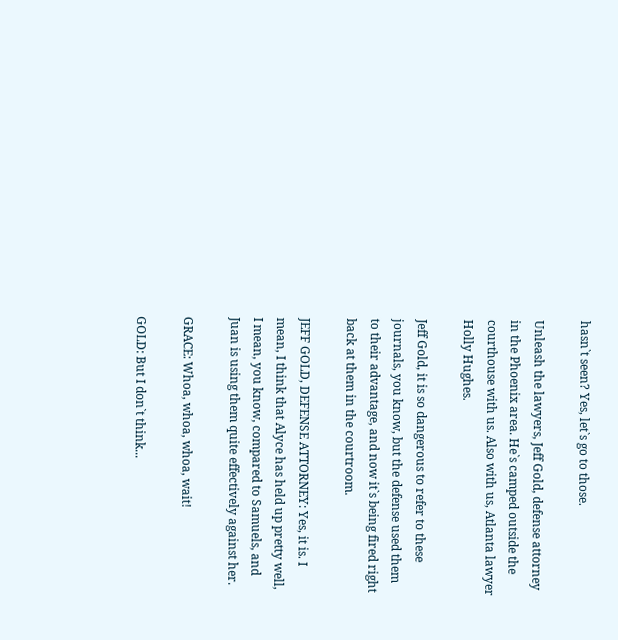hasn`t seen? Yes, let`s go to those.

Unleash the lawyers, Jeff Gold, defense attorney in the Phoenix area. He`s camped outside the courthouse with us. Also with us, Atlanta lawyer Holly Hughes.

Jeff Gold, it is so dangerous to refer to these journals, you know, but the defense used them to their advantage, and now it`s being fired right back at them in the courtroom.

JEFF GOLD, DEFENSE ATTORNEY: Yes, it is. I mean, I think that Alyce has held up pretty well, I mean, you know, compared to Samuels, and Juan is using them quite effectively against her.

GRACE: Whoa, whoa, whoa, wait!

GOLD: But I don`t think...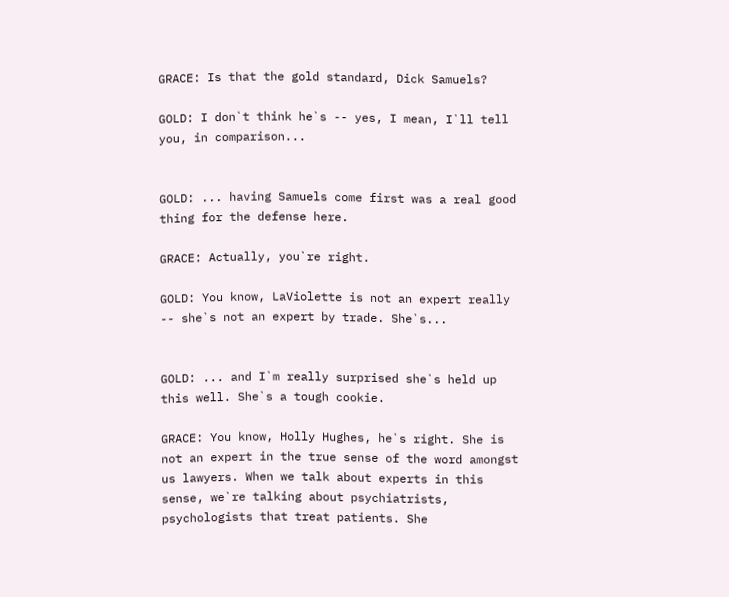GRACE: Is that the gold standard, Dick Samuels?

GOLD: I don`t think he`s -- yes, I mean, I`ll tell you, in comparison...


GOLD: ... having Samuels come first was a real good thing for the defense here.

GRACE: Actually, you`re right.

GOLD: You know, LaViolette is not an expert really -- she`s not an expert by trade. She`s...


GOLD: ... and I`m really surprised she`s held up this well. She`s a tough cookie.

GRACE: You know, Holly Hughes, he`s right. She is not an expert in the true sense of the word amongst us lawyers. When we talk about experts in this sense, we`re talking about psychiatrists, psychologists that treat patients. She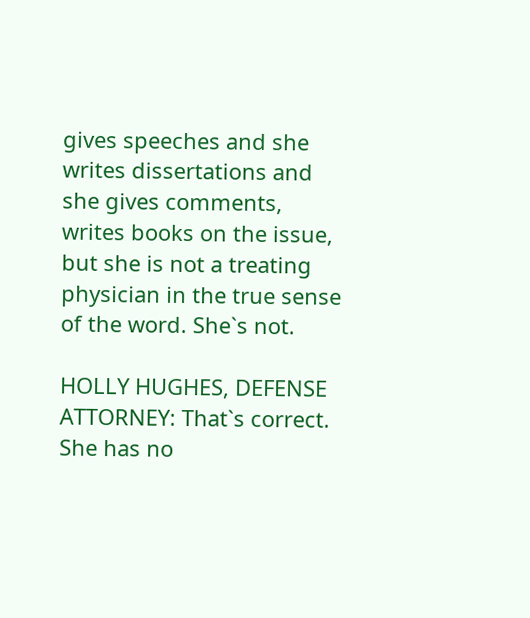gives speeches and she writes dissertations and she gives comments, writes books on the issue, but she is not a treating physician in the true sense of the word. She`s not.

HOLLY HUGHES, DEFENSE ATTORNEY: That`s correct. She has no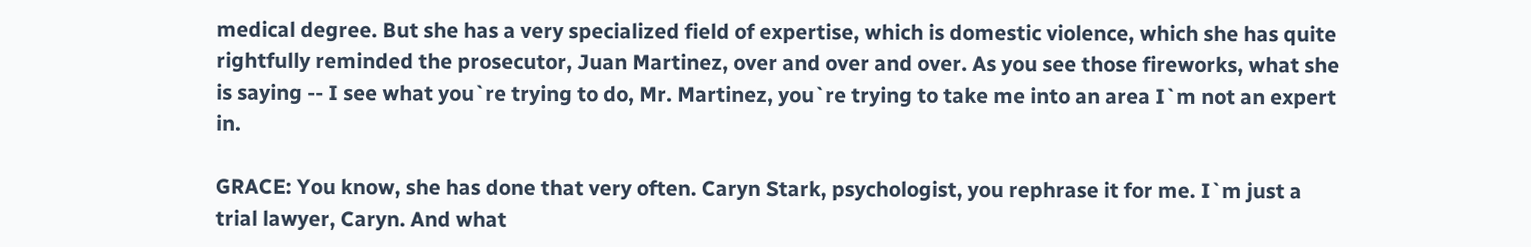medical degree. But she has a very specialized field of expertise, which is domestic violence, which she has quite rightfully reminded the prosecutor, Juan Martinez, over and over and over. As you see those fireworks, what she is saying -- I see what you`re trying to do, Mr. Martinez, you`re trying to take me into an area I`m not an expert in.

GRACE: You know, she has done that very often. Caryn Stark, psychologist, you rephrase it for me. I`m just a trial lawyer, Caryn. And what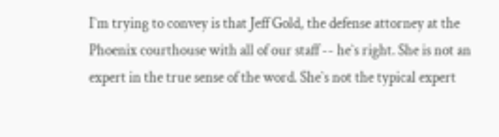I`m trying to convey is that Jeff Gold, the defense attorney at the Phoenix courthouse with all of our staff -- he`s right. She is not an expert in the true sense of the word. She`s not the typical expert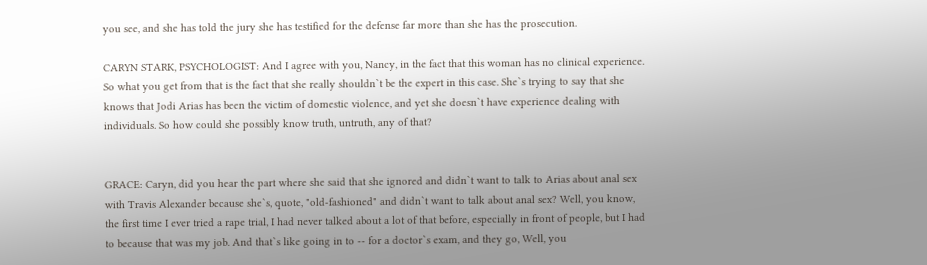you see, and she has told the jury she has testified for the defense far more than she has the prosecution.

CARYN STARK, PSYCHOLOGIST: And I agree with you, Nancy, in the fact that this woman has no clinical experience. So what you get from that is the fact that she really shouldn`t be the expert in this case. She`s trying to say that she knows that Jodi Arias has been the victim of domestic violence, and yet she doesn`t have experience dealing with individuals. So how could she possibly know truth, untruth, any of that?


GRACE: Caryn, did you hear the part where she said that she ignored and didn`t want to talk to Arias about anal sex with Travis Alexander because she`s, quote, "old-fashioned" and didn`t want to talk about anal sex? Well, you know, the first time I ever tried a rape trial, I had never talked about a lot of that before, especially in front of people, but I had to because that was my job. And that`s like going in to -- for a doctor`s exam, and they go, Well, you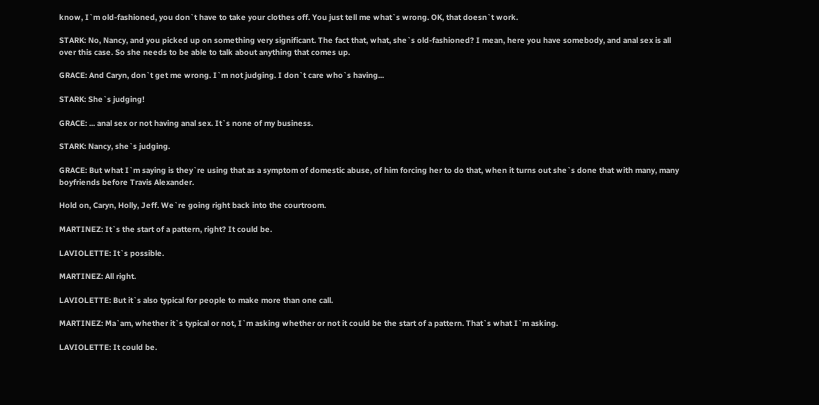know, I`m old-fashioned, you don`t have to take your clothes off. You just tell me what`s wrong. OK, that doesn`t work.

STARK: No, Nancy, and you picked up on something very significant. The fact that, what, she`s old-fashioned? I mean, here you have somebody, and anal sex is all over this case. So she needs to be able to talk about anything that comes up.

GRACE: And Caryn, don`t get me wrong. I`m not judging. I don`t care who`s having...

STARK: She`s judging!

GRACE: ... anal sex or not having anal sex. It`s none of my business.

STARK: Nancy, she`s judging.

GRACE: But what I`m saying is they`re using that as a symptom of domestic abuse, of him forcing her to do that, when it turns out she`s done that with many, many boyfriends before Travis Alexander.

Hold on, Caryn, Holly, Jeff. We`re going right back into the courtroom.

MARTINEZ: It`s the start of a pattern, right? It could be.

LAVIOLETTE: It`s possible.

MARTINEZ: All right.

LAVIOLETTE: But it`s also typical for people to make more than one call.

MARTINEZ: Ma`am, whether it`s typical or not, I`m asking whether or not it could be the start of a pattern. That`s what I`m asking.

LAVIOLETTE: It could be.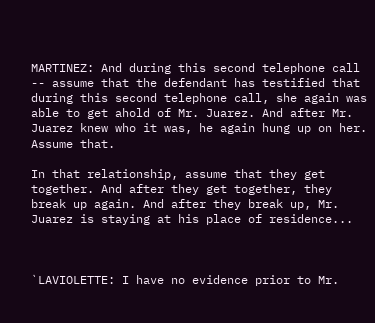MARTINEZ: And during this second telephone call -- assume that the defendant has testified that during this second telephone call, she again was able to get ahold of Mr. Juarez. And after Mr. Juarez knew who it was, he again hung up on her. Assume that.

In that relationship, assume that they get together. And after they get together, they break up again. And after they break up, Mr. Juarez is staying at his place of residence...



`LAVIOLETTE: I have no evidence prior to Mr.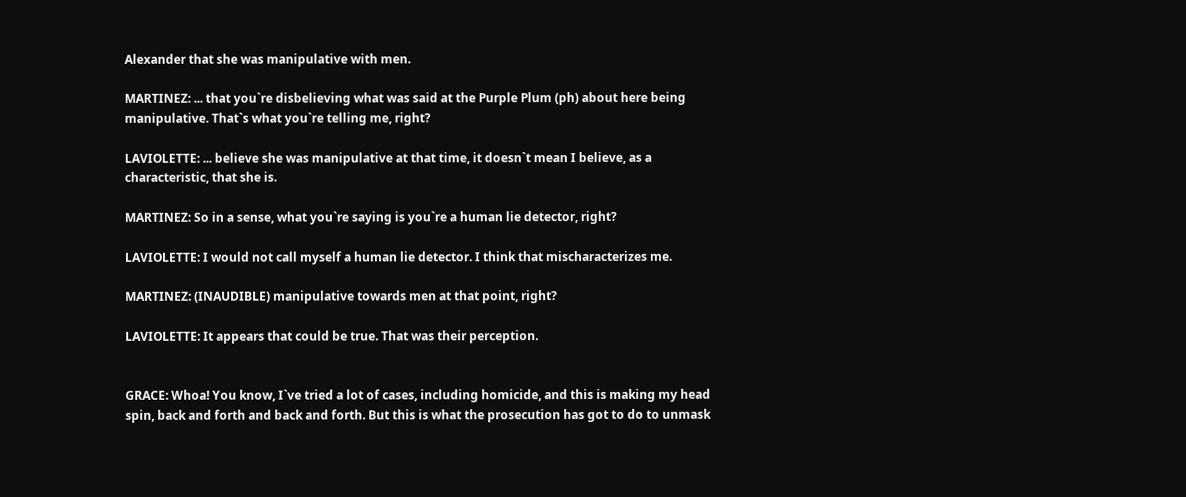Alexander that she was manipulative with men.

MARTINEZ: ... that you`re disbelieving what was said at the Purple Plum (ph) about here being manipulative. That`s what you`re telling me, right?

LAVIOLETTE: ... believe she was manipulative at that time, it doesn`t mean I believe, as a characteristic, that she is.

MARTINEZ: So in a sense, what you`re saying is you`re a human lie detector, right?

LAVIOLETTE: I would not call myself a human lie detector. I think that mischaracterizes me.

MARTINEZ: (INAUDIBLE) manipulative towards men at that point, right?

LAVIOLETTE: It appears that could be true. That was their perception.


GRACE: Whoa! You know, I`ve tried a lot of cases, including homicide, and this is making my head spin, back and forth and back and forth. But this is what the prosecution has got to do to unmask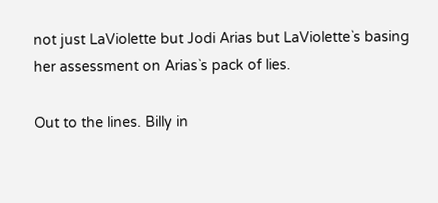not just LaViolette but Jodi Arias but LaViolette`s basing her assessment on Arias`s pack of lies.

Out to the lines. Billy in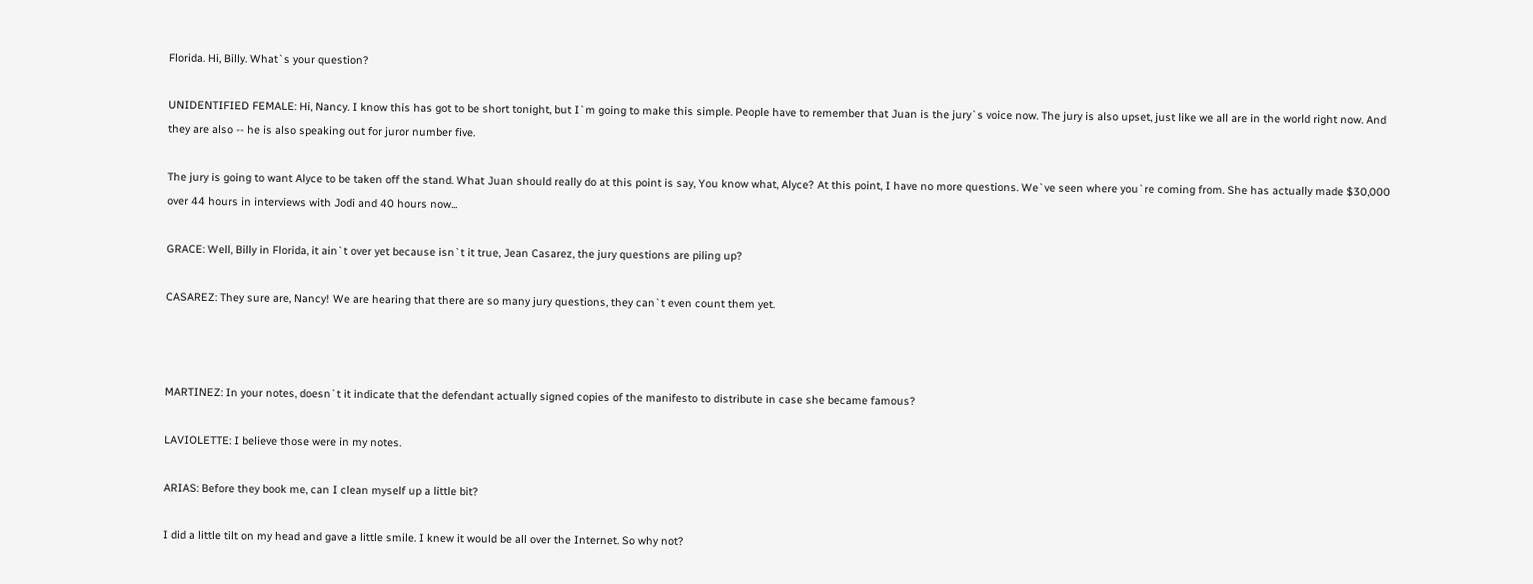Florida. Hi, Billy. What`s your question?

UNIDENTIFIED FEMALE: Hi, Nancy. I know this has got to be short tonight, but I`m going to make this simple. People have to remember that Juan is the jury`s voice now. The jury is also upset, just like we all are in the world right now. And they are also -- he is also speaking out for juror number five.

The jury is going to want Alyce to be taken off the stand. What Juan should really do at this point is say, You know what, Alyce? At this point, I have no more questions. We`ve seen where you`re coming from. She has actually made $30,000 over 44 hours in interviews with Jodi and 40 hours now...

GRACE: Well, Billy in Florida, it ain`t over yet because isn`t it true, Jean Casarez, the jury questions are piling up?

CASAREZ: They sure are, Nancy! We are hearing that there are so many jury questions, they can`t even count them yet.



MARTINEZ: In your notes, doesn`t it indicate that the defendant actually signed copies of the manifesto to distribute in case she became famous?

LAVIOLETTE: I believe those were in my notes.

ARIAS: Before they book me, can I clean myself up a little bit?

I did a little tilt on my head and gave a little smile. I knew it would be all over the Internet. So why not?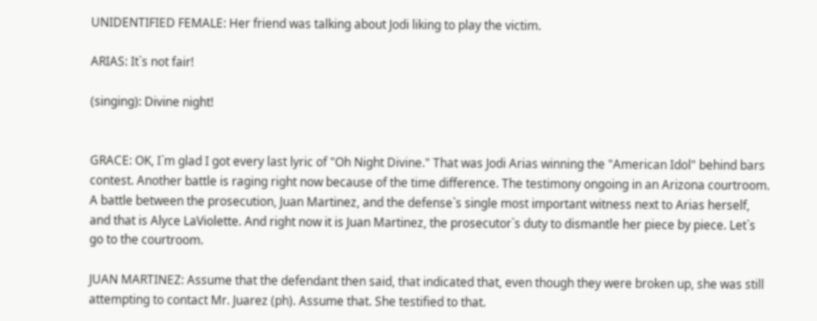UNIDENTIFIED FEMALE: Her friend was talking about Jodi liking to play the victim.

ARIAS: It`s not fair!

(singing): Divine night!


GRACE: OK, I`m glad I got every last lyric of "Oh Night Divine." That was Jodi Arias winning the "American Idol" behind bars contest. Another battle is raging right now because of the time difference. The testimony ongoing in an Arizona courtroom. A battle between the prosecution, Juan Martinez, and the defense`s single most important witness next to Arias herself, and that is Alyce LaViolette. And right now it is Juan Martinez, the prosecutor`s duty to dismantle her piece by piece. Let`s go to the courtroom.

JUAN MARTINEZ: Assume that the defendant then said, that indicated that, even though they were broken up, she was still attempting to contact Mr. Juarez (ph). Assume that. She testified to that.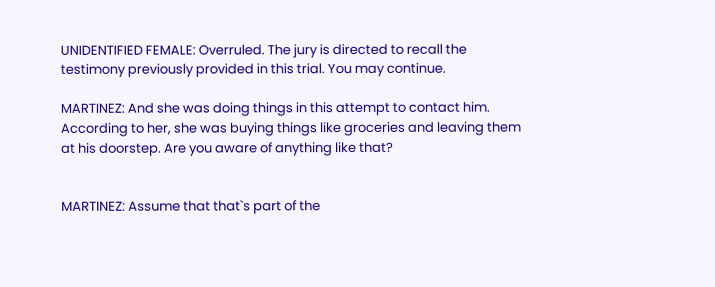UNIDENTIFIED FEMALE: Overruled. The jury is directed to recall the testimony previously provided in this trial. You may continue.

MARTINEZ: And she was doing things in this attempt to contact him. According to her, she was buying things like groceries and leaving them at his doorstep. Are you aware of anything like that?


MARTINEZ: Assume that that`s part of the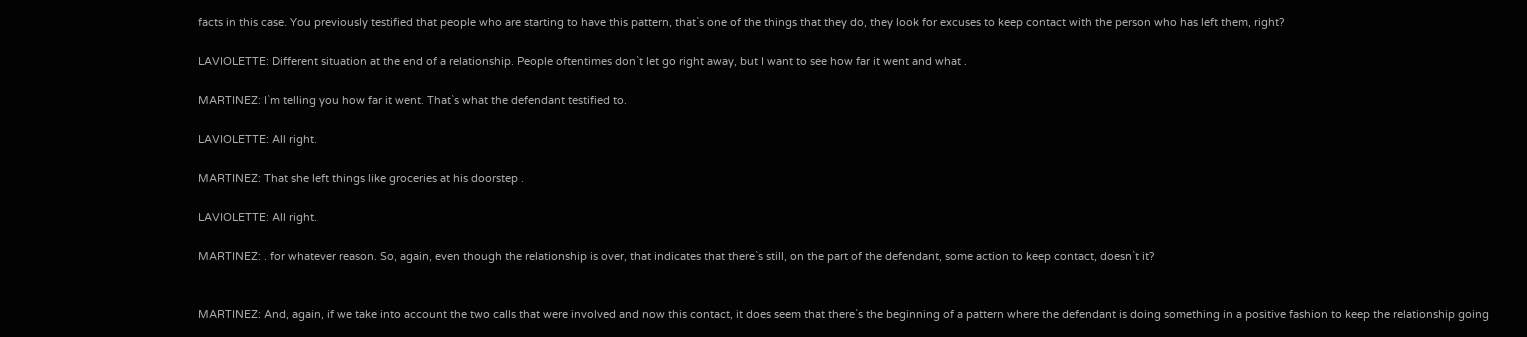facts in this case. You previously testified that people who are starting to have this pattern, that`s one of the things that they do, they look for excuses to keep contact with the person who has left them, right?

LAVIOLETTE: Different situation at the end of a relationship. People oftentimes don`t let go right away, but I want to see how far it went and what .

MARTINEZ: I`m telling you how far it went. That`s what the defendant testified to.

LAVIOLETTE: All right.

MARTINEZ: That she left things like groceries at his doorstep .

LAVIOLETTE: All right.

MARTINEZ: . for whatever reason. So, again, even though the relationship is over, that indicates that there`s still, on the part of the defendant, some action to keep contact, doesn`t it?


MARTINEZ: And, again, if we take into account the two calls that were involved and now this contact, it does seem that there`s the beginning of a pattern where the defendant is doing something in a positive fashion to keep the relationship going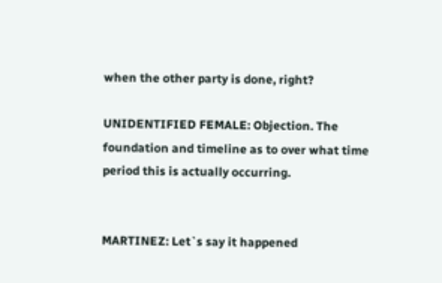when the other party is done, right?

UNIDENTIFIED FEMALE: Objection. The foundation and timeline as to over what time period this is actually occurring.


MARTINEZ: Let`s say it happened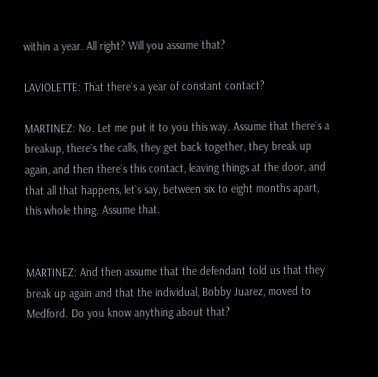within a year. All right? Will you assume that?

LAVIOLETTE: That there`s a year of constant contact?

MARTINEZ: No. Let me put it to you this way. Assume that there`s a breakup, there`s the calls, they get back together, they break up again, and then there`s this contact, leaving things at the door, and that all that happens, let`s say, between six to eight months apart, this whole thing. Assume that.


MARTINEZ: And then assume that the defendant told us that they break up again and that the individual, Bobby Juarez, moved to Medford. Do you know anything about that?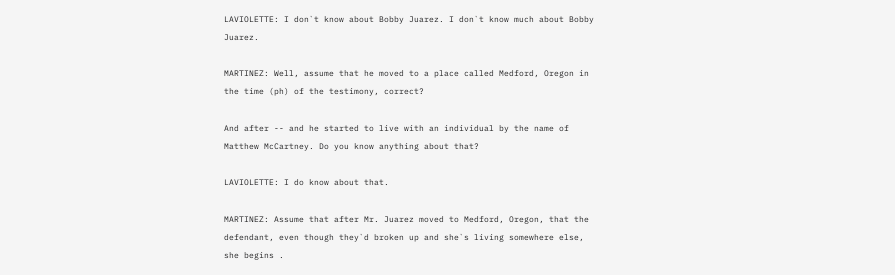LAVIOLETTE: I don`t know about Bobby Juarez. I don`t know much about Bobby Juarez.

MARTINEZ: Well, assume that he moved to a place called Medford, Oregon in the time (ph) of the testimony, correct?

And after -- and he started to live with an individual by the name of Matthew McCartney. Do you know anything about that?

LAVIOLETTE: I do know about that.

MARTINEZ: Assume that after Mr. Juarez moved to Medford, Oregon, that the defendant, even though they`d broken up and she`s living somewhere else, she begins .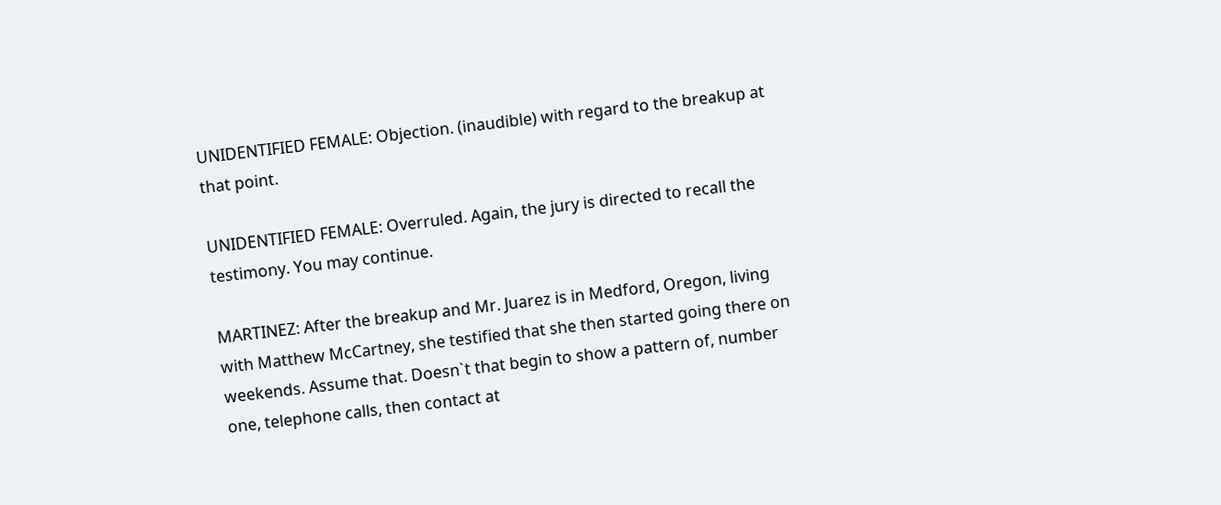UNIDENTIFIED FEMALE: Objection. (inaudible) with regard to the breakup at that point.

UNIDENTIFIED FEMALE: Overruled. Again, the jury is directed to recall the testimony. You may continue.

MARTINEZ: After the breakup and Mr. Juarez is in Medford, Oregon, living with Matthew McCartney, she testified that she then started going there on weekends. Assume that. Doesn`t that begin to show a pattern of, number one, telephone calls, then contact at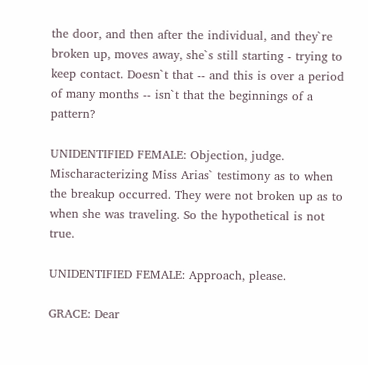the door, and then after the individual, and they`re broken up, moves away, she`s still starting - trying to keep contact. Doesn`t that -- and this is over a period of many months -- isn`t that the beginnings of a pattern?

UNIDENTIFIED FEMALE: Objection, judge. Mischaracterizing Miss Arias` testimony as to when the breakup occurred. They were not broken up as to when she was traveling. So the hypothetical is not true.

UNIDENTIFIED FEMALE: Approach, please.

GRACE: Dear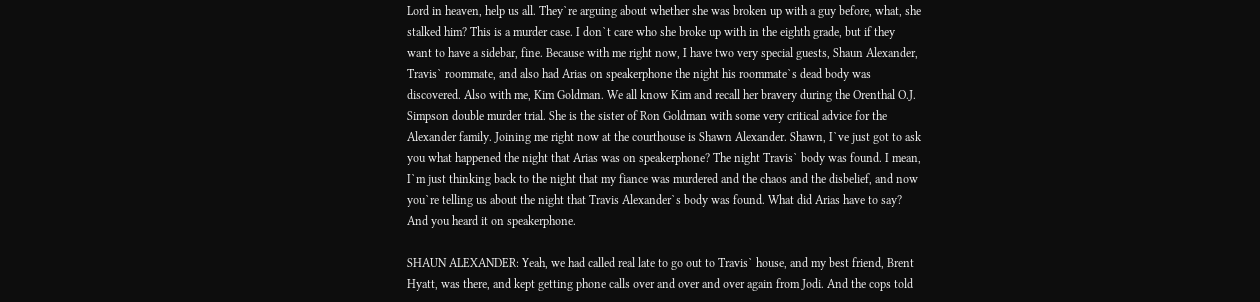Lord in heaven, help us all. They`re arguing about whether she was broken up with a guy before, what, she stalked him? This is a murder case. I don`t care who she broke up with in the eighth grade, but if they want to have a sidebar, fine. Because with me right now, I have two very special guests, Shaun Alexander, Travis` roommate, and also had Arias on speakerphone the night his roommate`s dead body was discovered. Also with me, Kim Goldman. We all know Kim and recall her bravery during the Orenthal O.J. Simpson double murder trial. She is the sister of Ron Goldman with some very critical advice for the Alexander family. Joining me right now at the courthouse is Shawn Alexander. Shawn, I`ve just got to ask you what happened the night that Arias was on speakerphone? The night Travis` body was found. I mean, I`m just thinking back to the night that my fiance was murdered and the chaos and the disbelief, and now you`re telling us about the night that Travis Alexander`s body was found. What did Arias have to say? And you heard it on speakerphone.

SHAUN ALEXANDER: Yeah, we had called real late to go out to Travis` house, and my best friend, Brent Hyatt, was there, and kept getting phone calls over and over and over again from Jodi. And the cops told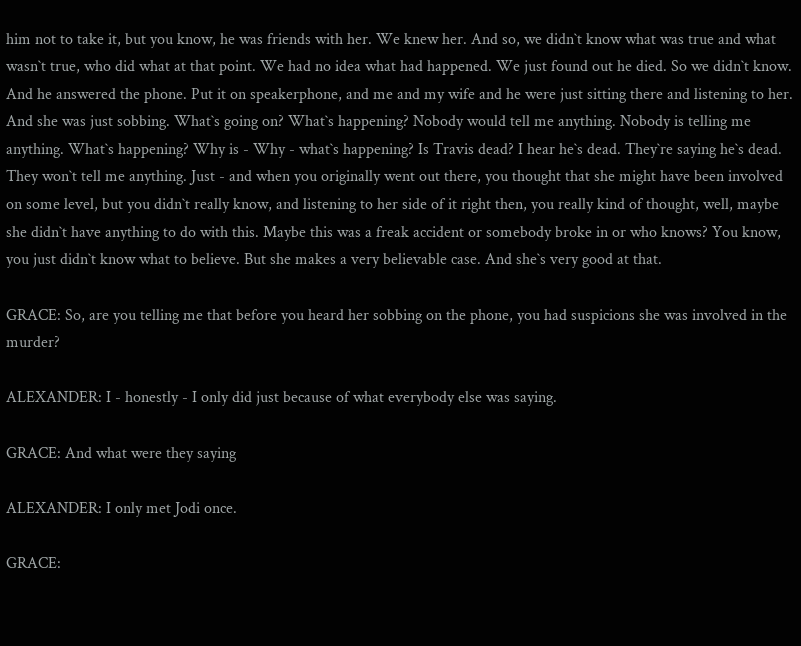him not to take it, but you know, he was friends with her. We knew her. And so, we didn`t know what was true and what wasn`t true, who did what at that point. We had no idea what had happened. We just found out he died. So we didn`t know. And he answered the phone. Put it on speakerphone, and me and my wife and he were just sitting there and listening to her. And she was just sobbing. What`s going on? What`s happening? Nobody would tell me anything. Nobody is telling me anything. What`s happening? Why is - Why - what`s happening? Is Travis dead? I hear he`s dead. They`re saying he`s dead. They won`t tell me anything. Just - and when you originally went out there, you thought that she might have been involved on some level, but you didn`t really know, and listening to her side of it right then, you really kind of thought, well, maybe she didn`t have anything to do with this. Maybe this was a freak accident or somebody broke in or who knows? You know, you just didn`t know what to believe. But she makes a very believable case. And she`s very good at that.

GRACE: So, are you telling me that before you heard her sobbing on the phone, you had suspicions she was involved in the murder?

ALEXANDER: I - honestly - I only did just because of what everybody else was saying.

GRACE: And what were they saying

ALEXANDER: I only met Jodi once.

GRACE: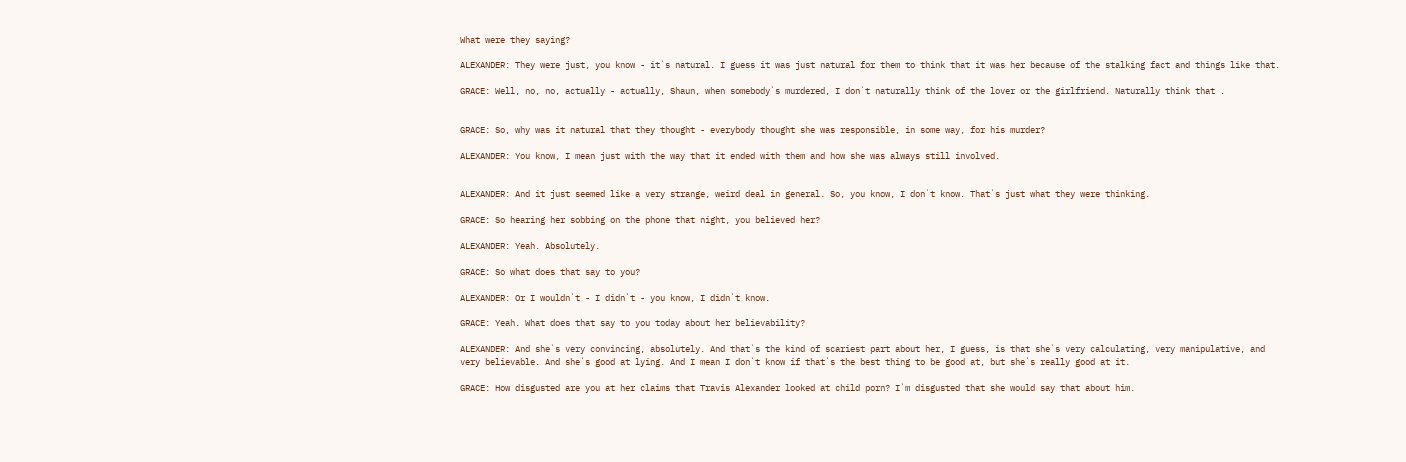What were they saying?

ALEXANDER: They were just, you know - it`s natural. I guess it was just natural for them to think that it was her because of the stalking fact and things like that.

GRACE: Well, no, no, actually - actually, Shaun, when somebody`s murdered, I don`t naturally think of the lover or the girlfriend. Naturally think that .


GRACE: So, why was it natural that they thought - everybody thought she was responsible, in some way, for his murder?

ALEXANDER: You know, I mean just with the way that it ended with them and how she was always still involved.


ALEXANDER: And it just seemed like a very strange, weird deal in general. So, you know, I don`t know. That`s just what they were thinking.

GRACE: So hearing her sobbing on the phone that night, you believed her?

ALEXANDER: Yeah. Absolutely.

GRACE: So what does that say to you?

ALEXANDER: Or I wouldn`t - I didn`t - you know, I didn`t know.

GRACE: Yeah. What does that say to you today about her believability?

ALEXANDER: And she`s very convincing, absolutely. And that`s the kind of scariest part about her, I guess, is that she`s very calculating, very manipulative, and very believable. And she`s good at lying. And I mean I don`t know if that`s the best thing to be good at, but she`s really good at it.

GRACE: How disgusted are you at her claims that Travis Alexander looked at child porn? I`m disgusted that she would say that about him.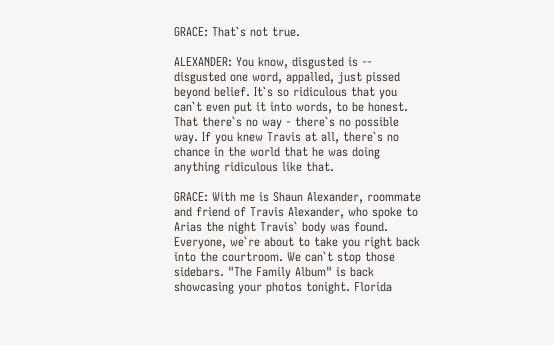GRACE: That`s not true.

ALEXANDER: You know, disgusted is -- disgusted one word, appalled, just pissed beyond belief. It`s so ridiculous that you can`t even put it into words, to be honest. That there`s no way - there`s no possible way. If you knew Travis at all, there`s no chance in the world that he was doing anything ridiculous like that.

GRACE: With me is Shaun Alexander, roommate and friend of Travis Alexander, who spoke to Arias the night Travis` body was found. Everyone, we`re about to take you right back into the courtroom. We can`t stop those sidebars. "The Family Album" is back showcasing your photos tonight. Florida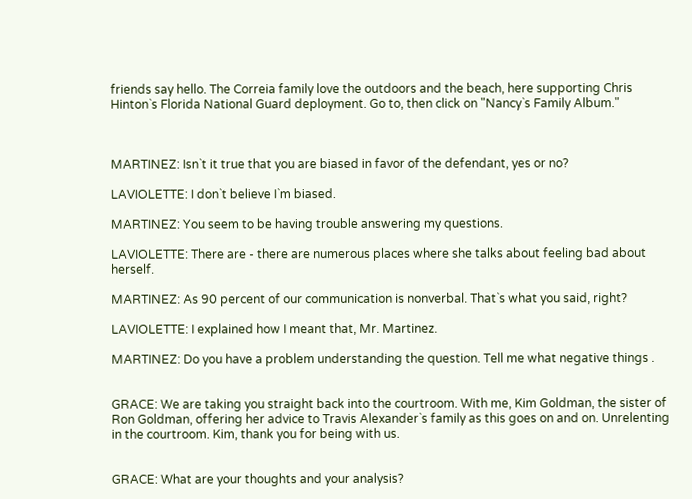friends say hello. The Correia family love the outdoors and the beach, here supporting Chris Hinton`s Florida National Guard deployment. Go to, then click on "Nancy`s Family Album."



MARTINEZ: Isn`t it true that you are biased in favor of the defendant, yes or no?

LAVIOLETTE: I don`t believe I`m biased.

MARTINEZ: You seem to be having trouble answering my questions.

LAVIOLETTE: There are - there are numerous places where she talks about feeling bad about herself.

MARTINEZ: As 90 percent of our communication is nonverbal. That`s what you said, right?

LAVIOLETTE: I explained how I meant that, Mr. Martinez.

MARTINEZ: Do you have a problem understanding the question. Tell me what negative things .


GRACE: We are taking you straight back into the courtroom. With me, Kim Goldman, the sister of Ron Goldman, offering her advice to Travis Alexander`s family as this goes on and on. Unrelenting in the courtroom. Kim, thank you for being with us.


GRACE: What are your thoughts and your analysis?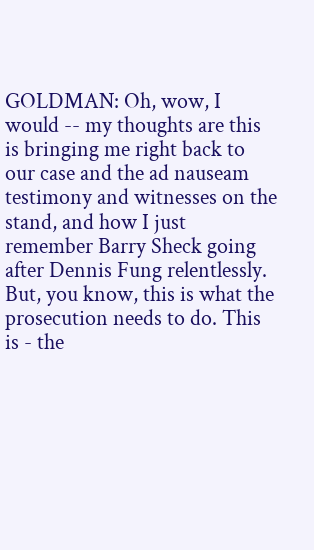GOLDMAN: Oh, wow, I would -- my thoughts are this is bringing me right back to our case and the ad nauseam testimony and witnesses on the stand, and how I just remember Barry Sheck going after Dennis Fung relentlessly. But, you know, this is what the prosecution needs to do. This is - the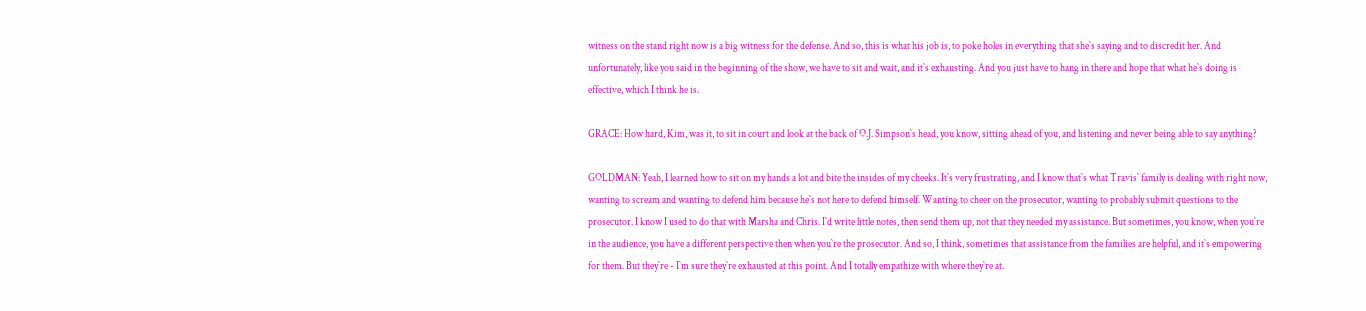witness on the stand right now is a big witness for the defense. And so, this is what his job is, to poke holes in everything that she`s saying and to discredit her. And unfortunately, like you said in the beginning of the show, we have to sit and wait, and it`s exhausting. And you just have to hang in there and hope that what he`s doing is effective, which I think he is.

GRACE: How hard, Kim, was it, to sit in court and look at the back of O.J. Simpson`s head, you know, sitting ahead of you, and listening and never being able to say anything?

GOLDMAN: Yeah, I learned how to sit on my hands a lot and bite the insides of my cheeks. It`s very frustrating, and I know that`s what Travis` family is dealing with right now, wanting to scream and wanting to defend him because he`s not here to defend himself. Wanting to cheer on the prosecutor, wanting to probably submit questions to the prosecutor. I know I used to do that with Marsha and Chris. I`d write little notes, then send them up, not that they needed my assistance. But sometimes, you know, when you`re in the audience, you have a different perspective then when you`re the prosecutor. And so, I think, sometimes that assistance from the families are helpful, and it`s empowering for them. But they`re - I`m sure they`re exhausted at this point. And I totally empathize with where they`re at.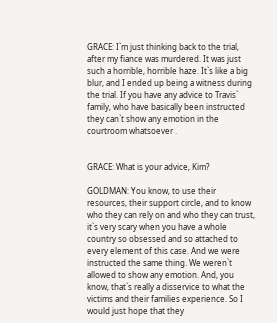GRACE: I`m just thinking back to the trial, after my fiance was murdered. It was just such a horrible, horrible haze. It`s like a big blur, and I ended up being a witness during the trial. If you have any advice to Travis` family, who have basically been instructed they can`t show any emotion in the courtroom whatsoever .


GRACE: What is your advice, Kim?

GOLDMAN: You know, to use their resources, their support circle, and to know who they can rely on and who they can trust, it`s very scary when you have a whole country so obsessed and so attached to every element of this case. And we were instructed the same thing. We weren`t allowed to show any emotion. And, you know, that`s really a disservice to what the victims and their families experience. So I would just hope that they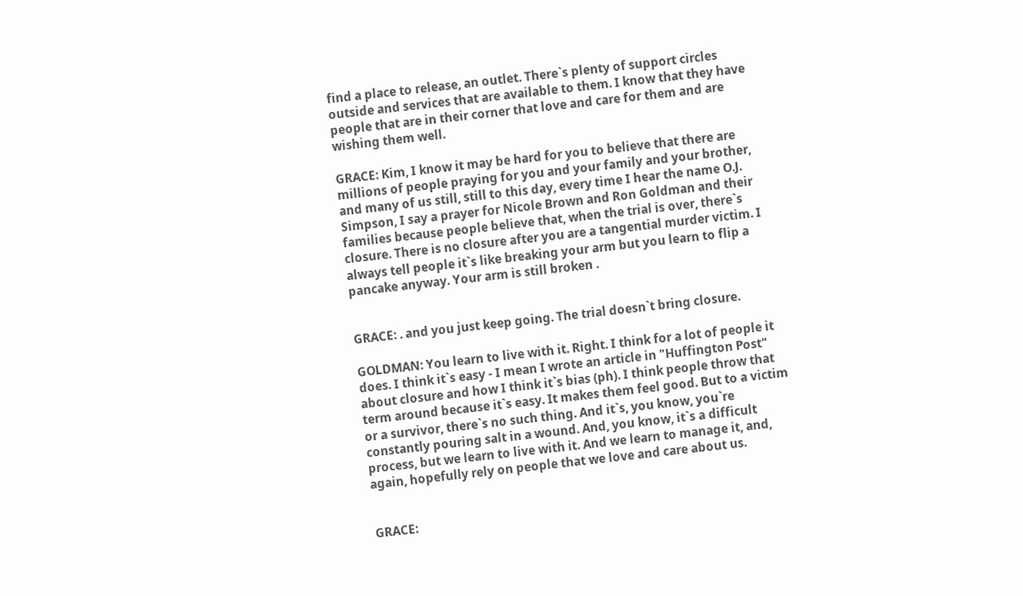find a place to release, an outlet. There`s plenty of support circles outside and services that are available to them. I know that they have people that are in their corner that love and care for them and are wishing them well.

GRACE: Kim, I know it may be hard for you to believe that there are millions of people praying for you and your family and your brother, and many of us still, still to this day, every time I hear the name O.J. Simpson, I say a prayer for Nicole Brown and Ron Goldman and their families because people believe that, when the trial is over, there`s closure. There is no closure after you are a tangential murder victim. I always tell people it`s like breaking your arm but you learn to flip a pancake anyway. Your arm is still broken .


GRACE: . and you just keep going. The trial doesn`t bring closure.

GOLDMAN: You learn to live with it. Right. I think for a lot of people it does. I think it`s easy - I mean I wrote an article in "Huffington Post" about closure and how I think it`s bias (ph). I think people throw that term around because it`s easy. It makes them feel good. But to a victim or a survivor, there`s no such thing. And it`s, you know, you`re constantly pouring salt in a wound. And, you know, it`s a difficult process, but we learn to live with it. And we learn to manage it, and, again, hopefully rely on people that we love and care about us.


GRACE: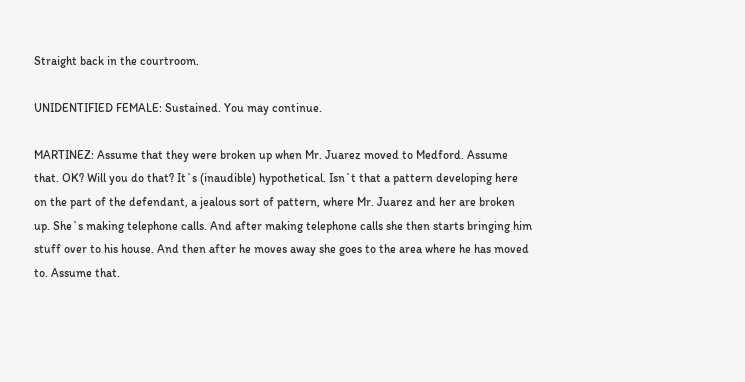Straight back in the courtroom.

UNIDENTIFIED FEMALE: Sustained. You may continue.

MARTINEZ: Assume that they were broken up when Mr. Juarez moved to Medford. Assume that. OK? Will you do that? It`s (inaudible) hypothetical. Isn`t that a pattern developing here on the part of the defendant, a jealous sort of pattern, where Mr. Juarez and her are broken up. She`s making telephone calls. And after making telephone calls she then starts bringing him stuff over to his house. And then after he moves away she goes to the area where he has moved to. Assume that.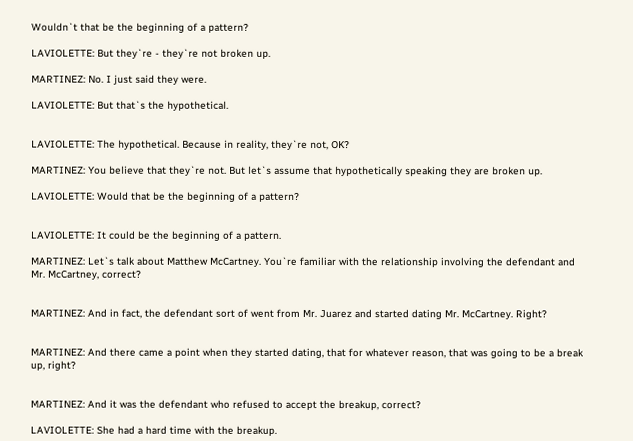Wouldn`t that be the beginning of a pattern?

LAVIOLETTE: But they`re - they`re not broken up.

MARTINEZ: No. I just said they were.

LAVIOLETTE: But that`s the hypothetical.


LAVIOLETTE: The hypothetical. Because in reality, they`re not, OK?

MARTINEZ: You believe that they`re not. But let`s assume that hypothetically speaking they are broken up.

LAVIOLETTE: Would that be the beginning of a pattern?


LAVIOLETTE: It could be the beginning of a pattern.

MARTINEZ: Let`s talk about Matthew McCartney. You`re familiar with the relationship involving the defendant and Mr. McCartney, correct?


MARTINEZ: And in fact, the defendant sort of went from Mr. Juarez and started dating Mr. McCartney. Right?


MARTINEZ: And there came a point when they started dating, that for whatever reason, that was going to be a break up, right?


MARTINEZ: And it was the defendant who refused to accept the breakup, correct?

LAVIOLETTE: She had a hard time with the breakup.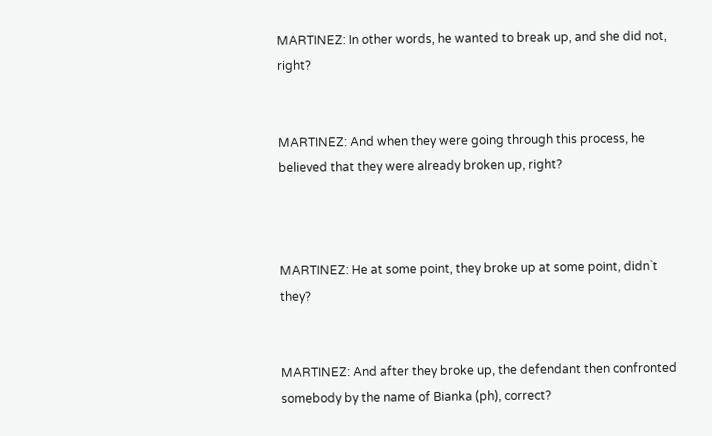MARTINEZ: In other words, he wanted to break up, and she did not, right?


MARTINEZ: And when they were going through this process, he believed that they were already broken up, right?



MARTINEZ: He at some point, they broke up at some point, didn`t they?


MARTINEZ: And after they broke up, the defendant then confronted somebody by the name of Bianka (ph), correct?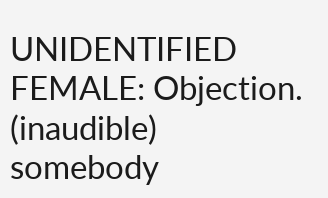UNIDENTIFIED FEMALE: Objection. (inaudible) somebody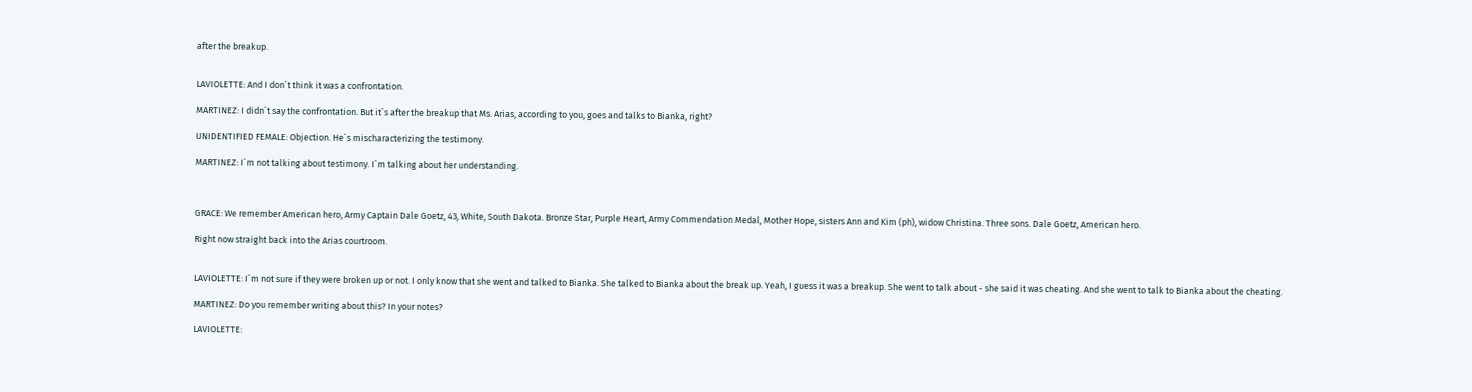after the breakup.


LAVIOLETTE: And I don`t think it was a confrontation.

MARTINEZ: I didn`t say the confrontation. But it`s after the breakup that Ms. Arias, according to you, goes and talks to Bianka, right?

UNIDENTIFIED FEMALE: Objection. He`s mischaracterizing the testimony.

MARTINEZ: I`m not talking about testimony. I`m talking about her understanding.



GRACE: We remember American hero, Army Captain Dale Goetz, 43, White, South Dakota. Bronze Star, Purple Heart, Army Commendation Medal, Mother Hope, sisters Ann and Kim (ph), widow Christina. Three sons. Dale Goetz, American hero.

Right now straight back into the Arias courtroom.


LAVIOLETTE: I`m not sure if they were broken up or not. I only know that she went and talked to Bianka. She talked to Bianka about the break up. Yeah, I guess it was a breakup. She went to talk about - she said it was cheating. And she went to talk to Bianka about the cheating.

MARTINEZ: Do you remember writing about this? In your notes?

LAVIOLETTE: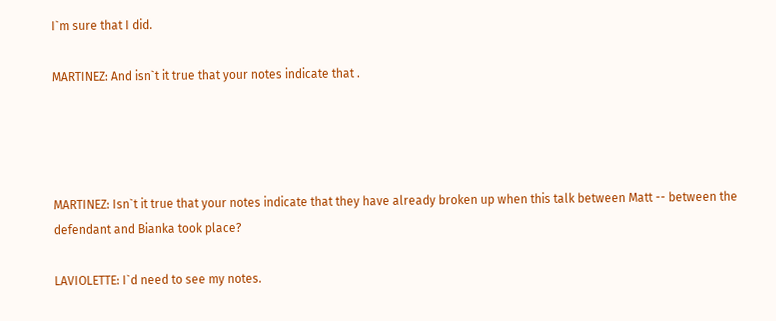I`m sure that I did.

MARTINEZ: And isn`t it true that your notes indicate that .




MARTINEZ: Isn`t it true that your notes indicate that they have already broken up when this talk between Matt -- between the defendant and Bianka took place?

LAVIOLETTE: I`d need to see my notes.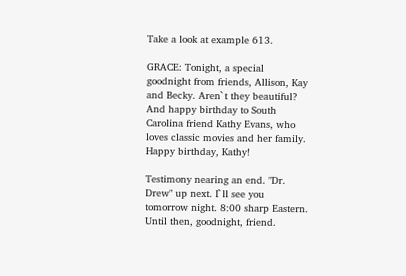Take a look at example 613.

GRACE: Tonight, a special goodnight from friends, Allison, Kay and Becky. Aren`t they beautiful? And happy birthday to South Carolina friend Kathy Evans, who loves classic movies and her family. Happy birthday, Kathy!

Testimony nearing an end. "Dr. Drew" up next. I`ll see you tomorrow night. 8:00 sharp Eastern. Until then, goodnight, friend.